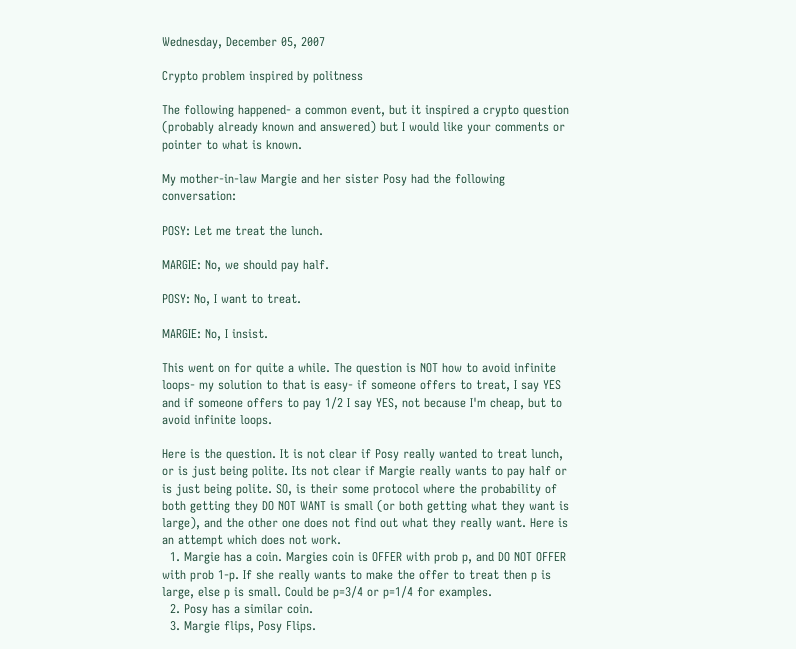Wednesday, December 05, 2007

Crypto problem inspired by politness

The following happened- a common event, but it inspired a crypto question (probably already known and answered) but I would like your comments or pointer to what is known.

My mother-in-law Margie and her sister Posy had the following conversation:

POSY: Let me treat the lunch.

MARGIE: No, we should pay half.

POSY: No, I want to treat.

MARGIE: No, I insist.

This went on for quite a while. The question is NOT how to avoid infinite loops- my solution to that is easy- if someone offers to treat, I say YES and if someone offers to pay 1/2 I say YES, not because I'm cheap, but to avoid infinite loops.

Here is the question. It is not clear if Posy really wanted to treat lunch, or is just being polite. Its not clear if Margie really wants to pay half or is just being polite. SO, is their some protocol where the probability of both getting they DO NOT WANT is small (or both getting what they want is large), and the other one does not find out what they really want. Here is an attempt which does not work.
  1. Margie has a coin. Margies coin is OFFER with prob p, and DO NOT OFFER with prob 1-p. If she really wants to make the offer to treat then p is large, else p is small. Could be p=3/4 or p=1/4 for examples.
  2. Posy has a similar coin.
  3. Margie flips, Posy Flips.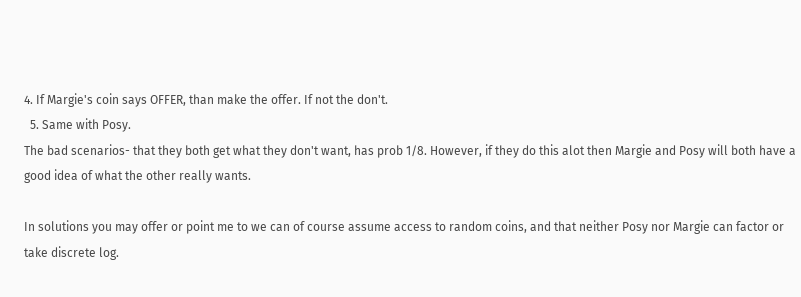4. If Margie's coin says OFFER, than make the offer. If not the don't.
  5. Same with Posy.
The bad scenarios- that they both get what they don't want, has prob 1/8. However, if they do this alot then Margie and Posy will both have a good idea of what the other really wants.

In solutions you may offer or point me to we can of course assume access to random coins, and that neither Posy nor Margie can factor or take discrete log.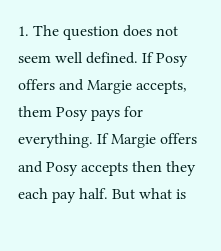1. The question does not seem well defined. If Posy offers and Margie accepts, them Posy pays for everything. If Margie offers and Posy accepts then they each pay half. But what is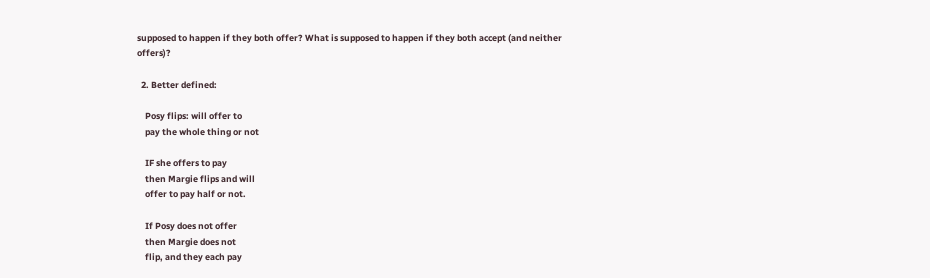supposed to happen if they both offer? What is supposed to happen if they both accept (and neither offers)?

  2. Better defined:

    Posy flips: will offer to
    pay the whole thing or not

    IF she offers to pay
    then Margie flips and will
    offer to pay half or not.

    If Posy does not offer
    then Margie does not
    flip, and they each pay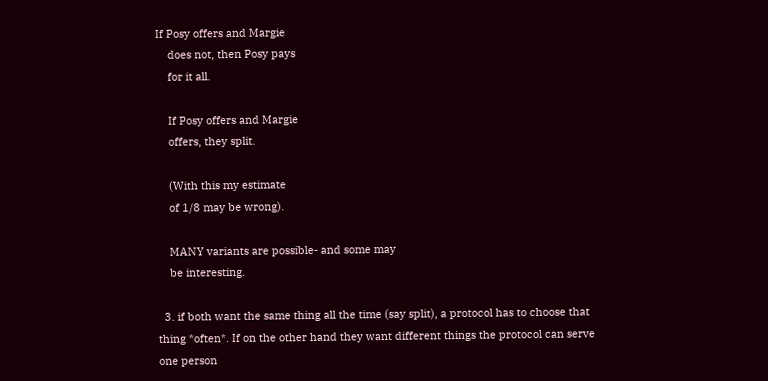If Posy offers and Margie
    does not, then Posy pays
    for it all.

    If Posy offers and Margie
    offers, they split.

    (With this my estimate
    of 1/8 may be wrong).

    MANY variants are possible- and some may
    be interesting.

  3. if both want the same thing all the time (say split), a protocol has to choose that thing *often*. If on the other hand they want different things the protocol can serve one person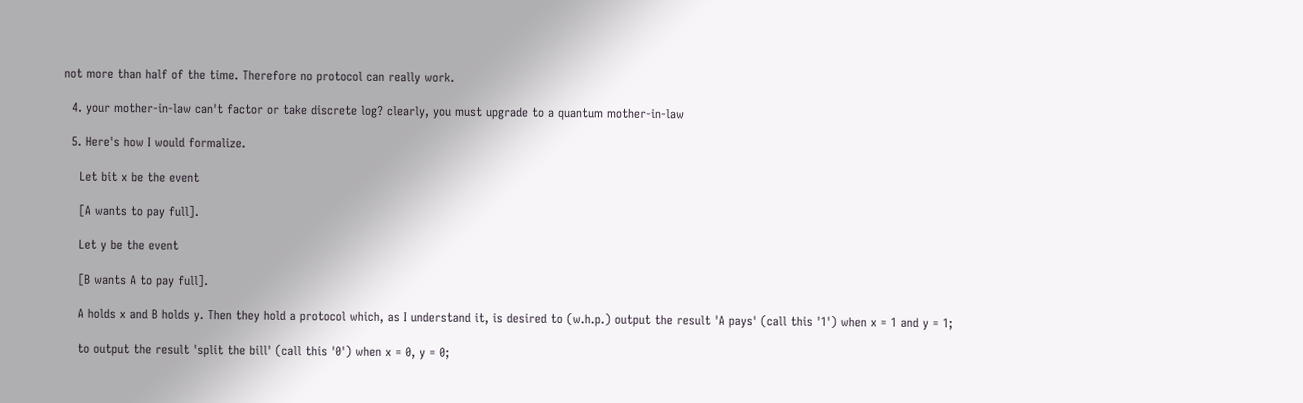not more than half of the time. Therefore no protocol can really work.

  4. your mother-in-law can't factor or take discrete log? clearly, you must upgrade to a quantum mother-in-law

  5. Here's how I would formalize.

    Let bit x be the event

    [A wants to pay full].

    Let y be the event

    [B wants A to pay full].

    A holds x and B holds y. Then they hold a protocol which, as I understand it, is desired to (w.h.p.) output the result 'A pays' (call this '1') when x = 1 and y = 1;

    to output the result 'split the bill' (call this '0') when x = 0, y = 0;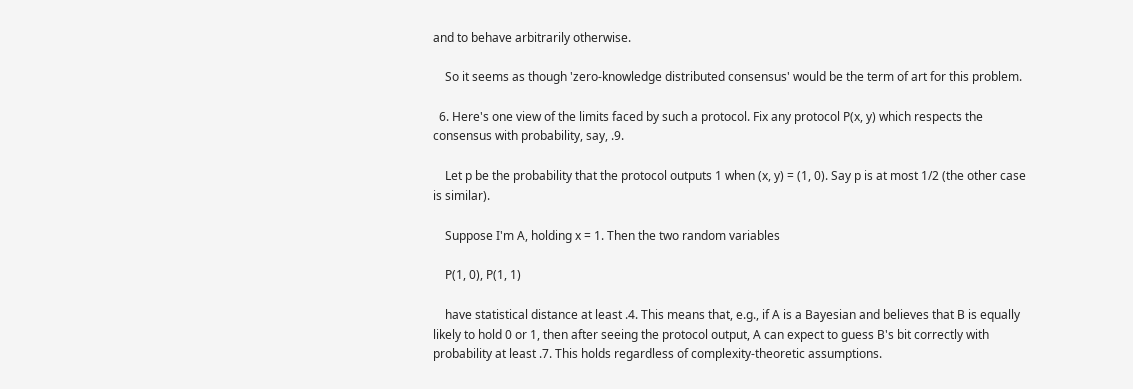and to behave arbitrarily otherwise.

    So it seems as though 'zero-knowledge distributed consensus' would be the term of art for this problem.

  6. Here's one view of the limits faced by such a protocol. Fix any protocol P(x, y) which respects the consensus with probability, say, .9.

    Let p be the probability that the protocol outputs 1 when (x, y) = (1, 0). Say p is at most 1/2 (the other case is similar).

    Suppose I'm A, holding x = 1. Then the two random variables

    P(1, 0), P(1, 1)

    have statistical distance at least .4. This means that, e.g., if A is a Bayesian and believes that B is equally likely to hold 0 or 1, then after seeing the protocol output, A can expect to guess B's bit correctly with probability at least .7. This holds regardless of complexity-theoretic assumptions.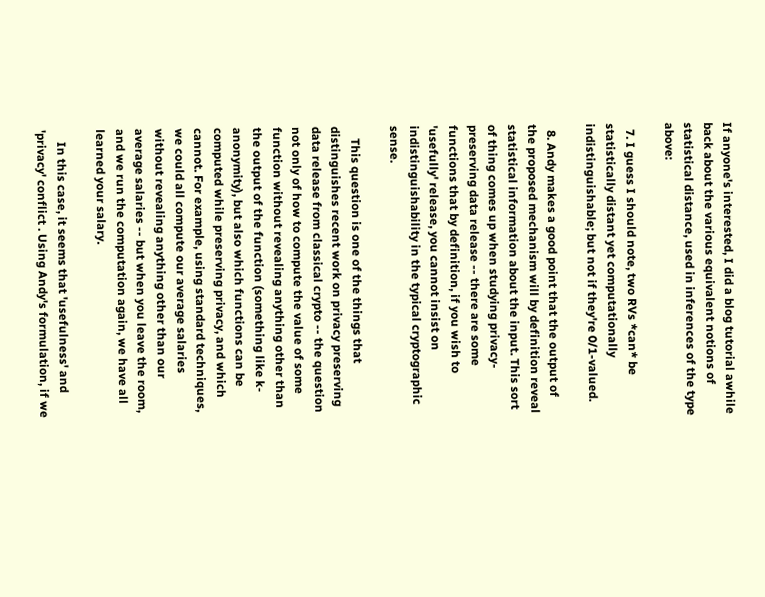If anyone's interested, I did a blog tutorial awhile back about the various equivalent notions of statistical distance, used in inferences of the type above:

  7. I guess I should note, two RVs *can* be statistically distant yet computationally indistinguishable; but not if they're 0/1-valued.

  8. Andy makes a good point that the output of the proposed mechanism will by definition reveal statistical information about the input. This sort of thing comes up when studying privacy-preserving data release -- there are some functions that by definition, if you wish to 'usefully' release, you cannot insist on indistinguishability in the typical cryptographic sense.

    This question is one of the things that distinguishes recent work on privacy preserving data release from classical crypto -- the question not only of how to compute the value of some function without revealing anything other than the output of the function (something like k-anonymity), but also which functions can be computed while preserving privacy, and which cannot. For example, using standard techniques, we could all compute our average salaries without revealing anything other than our average salaries -- but when you leave the room, and we run the computation again, we have all learned your salary.

    In this case, it seems that 'usefulness' and 'privacy' conflict . Using Andy's formulation, if we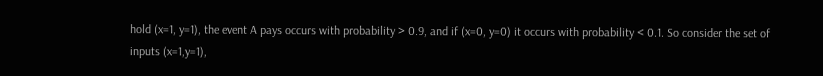hold (x=1, y=1), the event A pays occurs with probability > 0.9, and if (x=0, y=0) it occurs with probability < 0.1. So consider the set of inputs (x=1,y=1),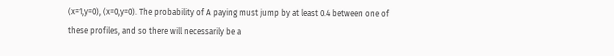(x=1,y=0), (x=0,y=0). The probability of A paying must jump by at least 0.4 between one of these profiles, and so there will necessarily be a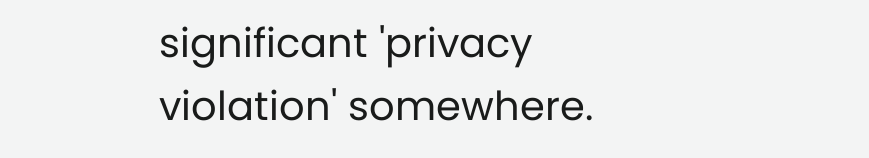significant 'privacy violation' somewhere.